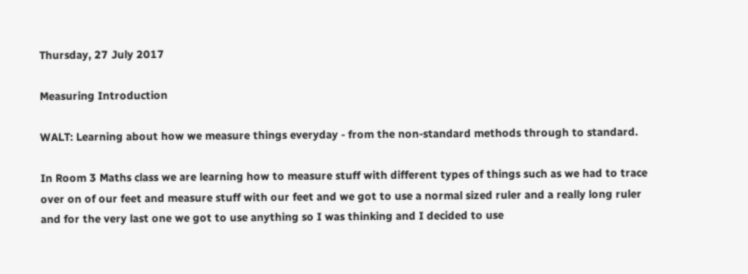Thursday, 27 July 2017

Measuring Introduction

WALT: Learning about how we measure things everyday - from the non-standard methods through to standard.

In Room 3 Maths class we are learning how to measure stuff with different types of things such as we had to trace over on of our feet and measure stuff with our feet and we got to use a normal sized ruler and a really long ruler and for the very last one we got to use anything so I was thinking and I decided to use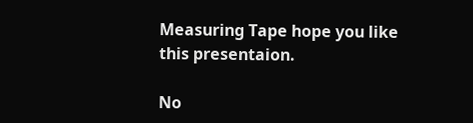Measuring Tape hope you like this presentaion.

No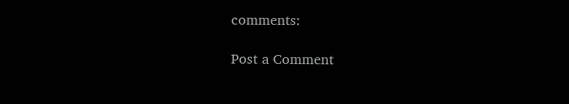comments:

Post a Comment